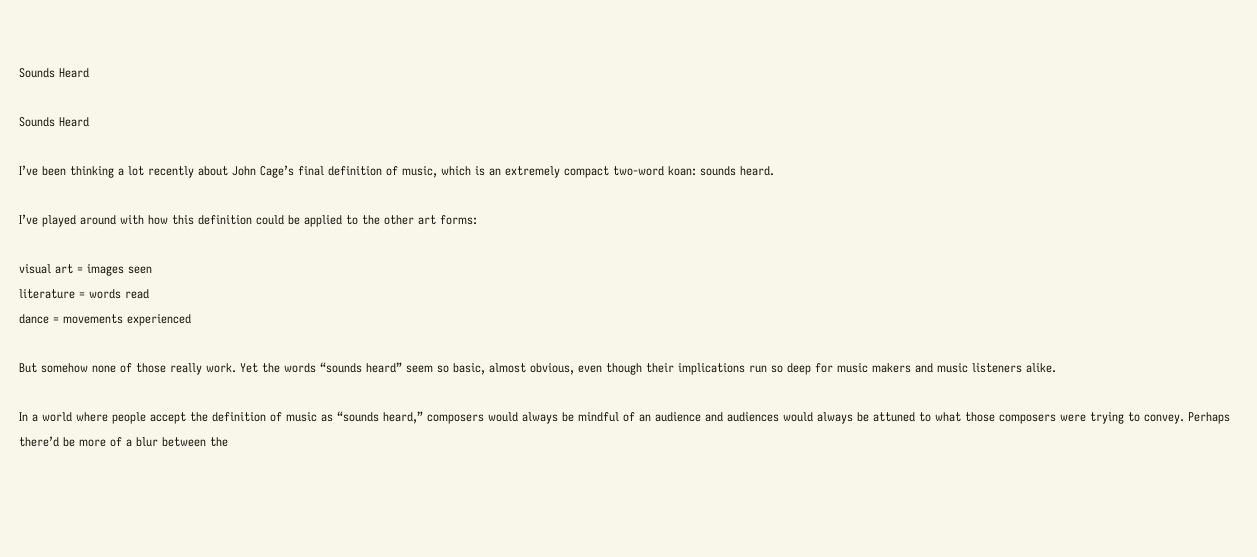Sounds Heard

Sounds Heard

I’ve been thinking a lot recently about John Cage’s final definition of music, which is an extremely compact two-word koan: sounds heard.

I’ve played around with how this definition could be applied to the other art forms:

visual art = images seen
literature = words read
dance = movements experienced

But somehow none of those really work. Yet the words “sounds heard” seem so basic, almost obvious, even though their implications run so deep for music makers and music listeners alike.

In a world where people accept the definition of music as “sounds heard,” composers would always be mindful of an audience and audiences would always be attuned to what those composers were trying to convey. Perhaps there’d be more of a blur between the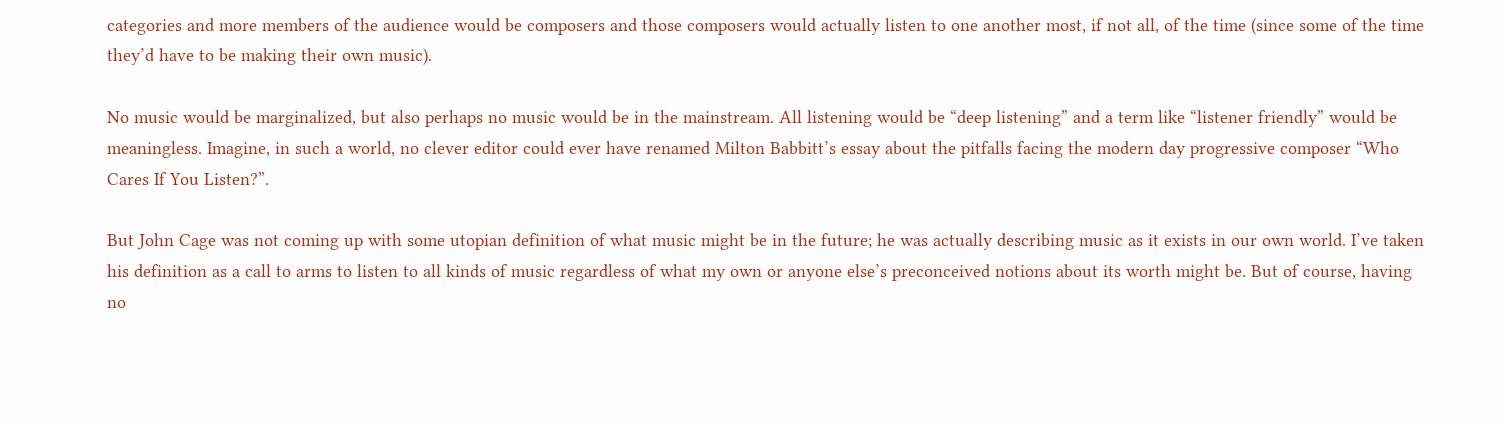categories and more members of the audience would be composers and those composers would actually listen to one another most, if not all, of the time (since some of the time they’d have to be making their own music).

No music would be marginalized, but also perhaps no music would be in the mainstream. All listening would be “deep listening” and a term like “listener friendly” would be meaningless. Imagine, in such a world, no clever editor could ever have renamed Milton Babbitt’s essay about the pitfalls facing the modern day progressive composer “Who Cares If You Listen?”.

But John Cage was not coming up with some utopian definition of what music might be in the future; he was actually describing music as it exists in our own world. I’ve taken his definition as a call to arms to listen to all kinds of music regardless of what my own or anyone else’s preconceived notions about its worth might be. But of course, having no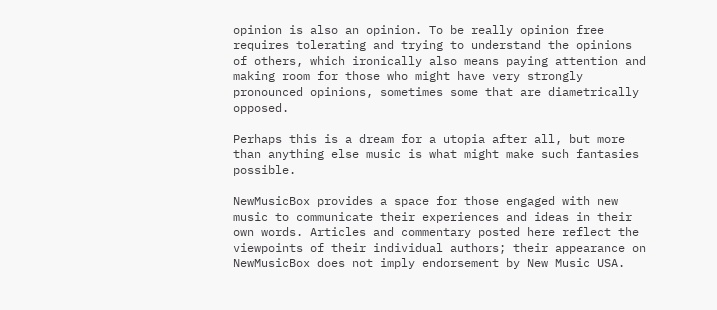opinion is also an opinion. To be really opinion free requires tolerating and trying to understand the opinions of others, which ironically also means paying attention and making room for those who might have very strongly pronounced opinions, sometimes some that are diametrically opposed.

Perhaps this is a dream for a utopia after all, but more than anything else music is what might make such fantasies possible.

NewMusicBox provides a space for those engaged with new music to communicate their experiences and ideas in their own words. Articles and commentary posted here reflect the viewpoints of their individual authors; their appearance on NewMusicBox does not imply endorsement by New Music USA.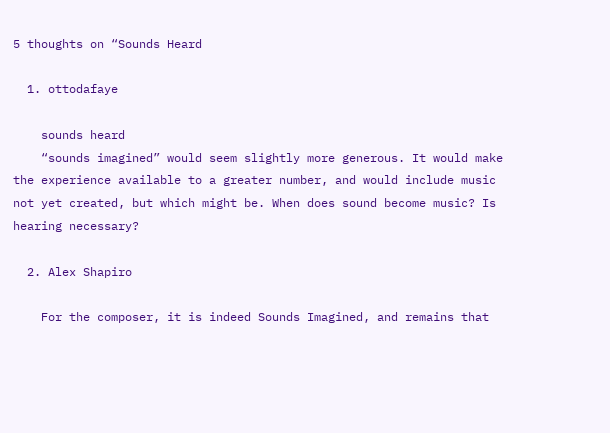5 thoughts on “Sounds Heard

  1. ottodafaye

    sounds heard
    “sounds imagined” would seem slightly more generous. It would make the experience available to a greater number, and would include music not yet created, but which might be. When does sound become music? Is hearing necessary?

  2. Alex Shapiro

    For the composer, it is indeed Sounds Imagined, and remains that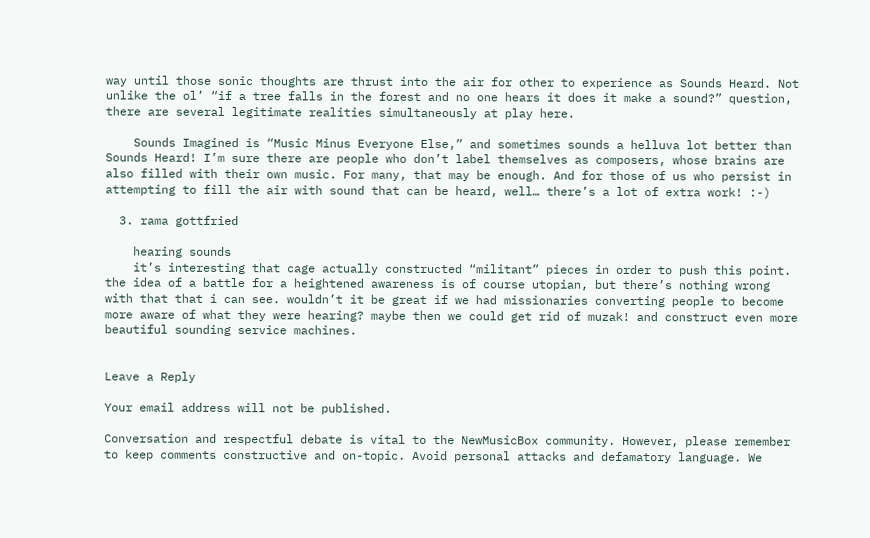way until those sonic thoughts are thrust into the air for other to experience as Sounds Heard. Not unlike the ol’ “if a tree falls in the forest and no one hears it does it make a sound?” question, there are several legitimate realities simultaneously at play here.

    Sounds Imagined is “Music Minus Everyone Else,” and sometimes sounds a helluva lot better than Sounds Heard! I’m sure there are people who don’t label themselves as composers, whose brains are also filled with their own music. For many, that may be enough. And for those of us who persist in attempting to fill the air with sound that can be heard, well… there’s a lot of extra work! :-)

  3. rama gottfried

    hearing sounds
    it’s interesting that cage actually constructed “militant” pieces in order to push this point. the idea of a battle for a heightened awareness is of course utopian, but there’s nothing wrong with that that i can see. wouldn’t it be great if we had missionaries converting people to become more aware of what they were hearing? maybe then we could get rid of muzak! and construct even more beautiful sounding service machines.


Leave a Reply

Your email address will not be published.

Conversation and respectful debate is vital to the NewMusicBox community. However, please remember to keep comments constructive and on-topic. Avoid personal attacks and defamatory language. We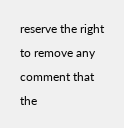reserve the right to remove any comment that the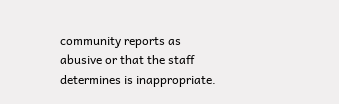community reports as abusive or that the staff determines is inappropriate.